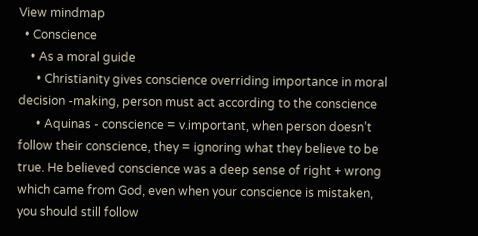View mindmap
  • Conscience
    • As a moral guide
      • Christianity gives conscience overriding importance in moral decision -making, person must act according to the conscience
      • Aquinas - conscience = v.important, when person doesn’t follow their conscience, they = ignoring what they believe to be true. He believed conscience was a deep sense of right + wrong which came from God, even when your conscience is mistaken, you should still follow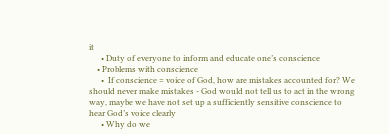it
      • Duty of everyone to inform and educate one’s conscience
    • Problems with conscience
      •  If conscience = voice of God, how are mistakes accounted for? We should never make mistakes - God would not tell us to act in the wrong way, maybe we have not set up a sufficiently sensitive conscience to hear God’s voice clearly
      • Why do we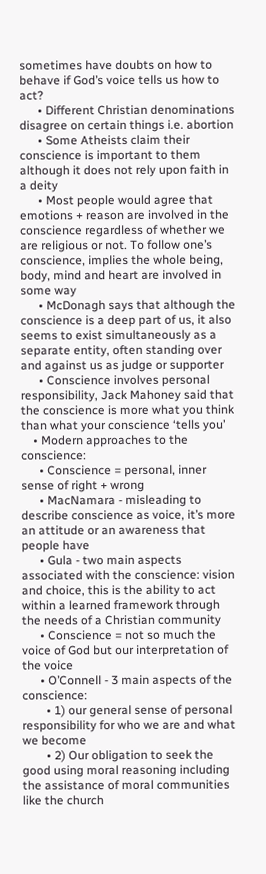sometimes have doubts on how to behave if God’s voice tells us how to act?
      • Different Christian denominations disagree on certain things i.e. abortion
      • Some Atheists claim their conscience is important to them although it does not rely upon faith in a deity
      • Most people would agree that emotions + reason are involved in the conscience regardless of whether we are religious or not. To follow one’s conscience, implies the whole being, body, mind and heart are involved in some way
      • McDonagh says that although the conscience is a deep part of us, it also seems to exist simultaneously as a separate entity, often standing over and against us as judge or supporter
      • Conscience involves personal responsibility, Jack Mahoney said that the conscience is more what you think than what your conscience ‘tells you’
    • Modern approaches to the conscience:
      • Conscience = personal, inner sense of right + wrong
      • MacNamara - misleading to describe conscience as voice, it’s more an attitude or an awareness that people have
      • Gula - two main aspects associated with the conscience: vision and choice, this is the ability to act within a learned framework through the needs of a Christian community
      • Conscience = not so much the voice of God but our interpretation of the voice
      • O’Connell - 3 main aspects of the conscience:
        • 1) our general sense of personal responsibility for who we are and what we become
        • 2) Our obligation to seek the good using moral reasoning including the assistance of moral communities like the church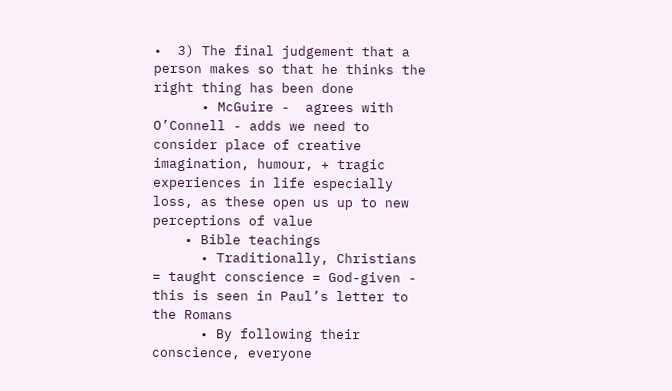•  3) The final judgement that a person makes so that he thinks the right thing has been done
      • McGuire -  agrees with O’Connell - adds we need to consider place of creative imagination, humour, + tragic experiences in life especially loss, as these open us up to new perceptions of value
    • Bible teachings
      • Traditionally, Christians = taught conscience = God-given - this is seen in Paul’s letter to the Romans
      • By following their conscience, everyone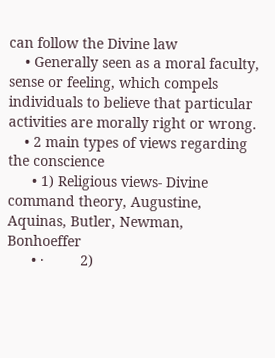can follow the Divine law
    • Generally seen as a moral faculty, sense or feeling, which compels individuals to believe that particular activities are morally right or wrong.
    • 2 main types of views regarding the conscience
      • 1) Religious views- Divine command theory, Augustine, Aquinas, Butler, Newman, Bonhoeffer
      • ·         2)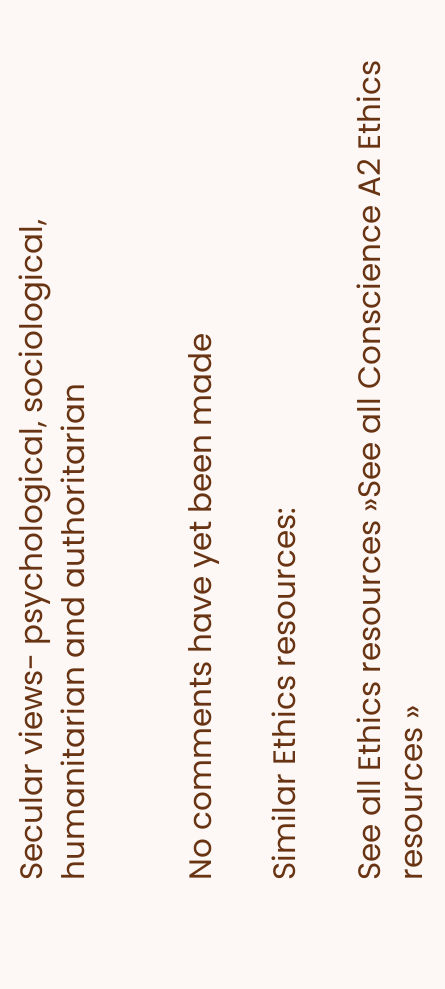Secular views- psychological, sociological, humanitarian and authoritarian


No comments have yet been made

Similar Ethics resources:

See all Ethics resources »See all Conscience A2 Ethics resources »